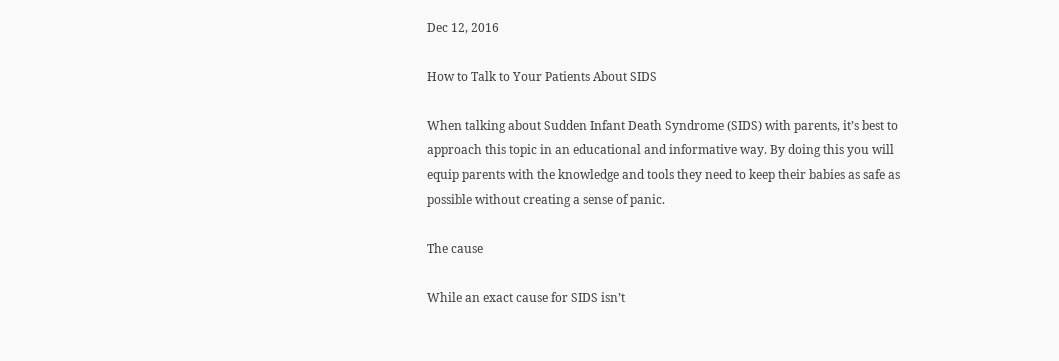Dec 12, 2016

How to Talk to Your Patients About SIDS

When talking about Sudden Infant Death Syndrome (SIDS) with parents, it’s best to approach this topic in an educational and informative way. By doing this you will equip parents with the knowledge and tools they need to keep their babies as safe as possible without creating a sense of panic.

The cause

While an exact cause for SIDS isn’t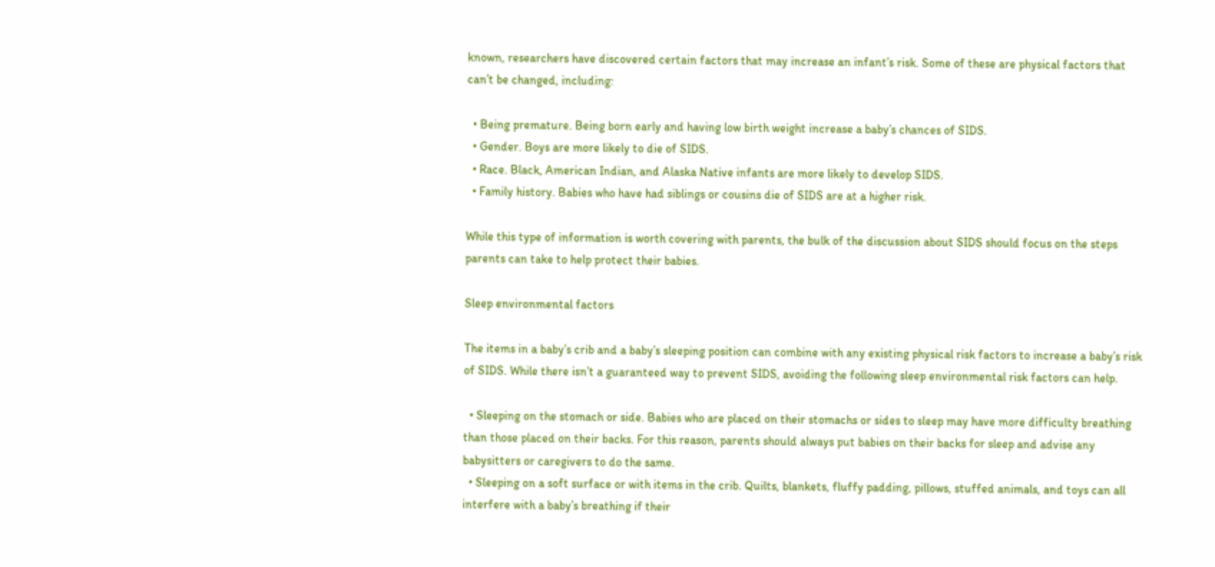known, researchers have discovered certain factors that may increase an infant’s risk. Some of these are physical factors that can’t be changed, including:

  • Being premature. Being born early and having low birth weight increase a baby’s chances of SIDS.
  • Gender. Boys are more likely to die of SIDS.
  • Race. Black, American Indian, and Alaska Native infants are more likely to develop SIDS.
  • Family history. Babies who have had siblings or cousins die of SIDS are at a higher risk.

While this type of information is worth covering with parents, the bulk of the discussion about SIDS should focus on the steps parents can take to help protect their babies.

Sleep environmental factors

The items in a baby’s crib and a baby’s sleeping position can combine with any existing physical risk factors to increase a baby’s risk of SIDS. While there isn’t a guaranteed way to prevent SIDS, avoiding the following sleep environmental risk factors can help.

  • Sleeping on the stomach or side. Babies who are placed on their stomachs or sides to sleep may have more difficulty breathing than those placed on their backs. For this reason, parents should always put babies on their backs for sleep and advise any babysitters or caregivers to do the same.
  • Sleeping on a soft surface or with items in the crib. Quilts, blankets, fluffy padding, pillows, stuffed animals, and toys can all interfere with a baby’s breathing if their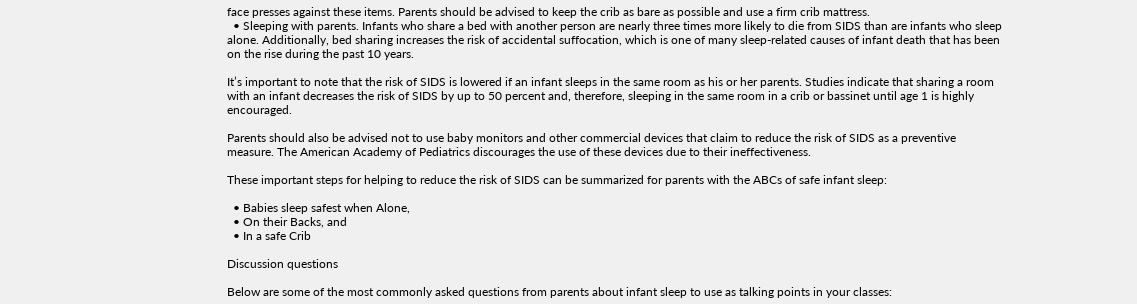face presses against these items. Parents should be advised to keep the crib as bare as possible and use a firm crib mattress.
  • Sleeping with parents. Infants who share a bed with another person are nearly three times more likely to die from SIDS than are infants who sleep alone. Additionally, bed sharing increases the risk of accidental suffocation, which is one of many sleep-related causes of infant death that has been on the rise during the past 10 years.

It’s important to note that the risk of SIDS is lowered if an infant sleeps in the same room as his or her parents. Studies indicate that sharing a room with an infant decreases the risk of SIDS by up to 50 percent and, therefore, sleeping in the same room in a crib or bassinet until age 1 is highly encouraged.

Parents should also be advised not to use baby monitors and other commercial devices that claim to reduce the risk of SIDS as a preventive measure. The American Academy of Pediatrics discourages the use of these devices due to their ineffectiveness.

These important steps for helping to reduce the risk of SIDS can be summarized for parents with the ABCs of safe infant sleep:

  • Babies sleep safest when Alone,
  • On their Backs, and
  • In a safe Crib

Discussion questions

Below are some of the most commonly asked questions from parents about infant sleep to use as talking points in your classes: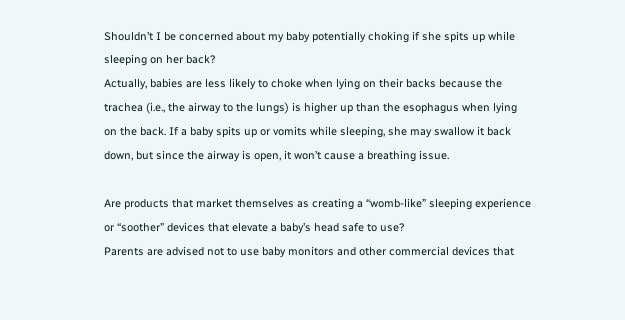Shouldn’t I be concerned about my baby potentially choking if she spits up while sleeping on her back?
Actually, babies are less likely to choke when lying on their backs because the trachea (i.e., the airway to the lungs) is higher up than the esophagus when lying on the back. If a baby spits up or vomits while sleeping, she may swallow it back down, but since the airway is open, it won’t cause a breathing issue.

Are products that market themselves as creating a “womb-like” sleeping experience or “soother” devices that elevate a baby’s head safe to use?
Parents are advised not to use baby monitors and other commercial devices that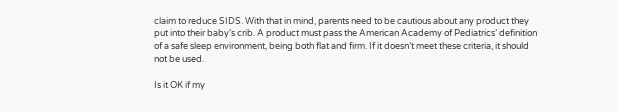claim to reduce SIDS. With that in mind, parents need to be cautious about any product they put into their baby’s crib. A product must pass the American Academy of Pediatrics’ definition of a safe sleep environment, being both flat and firm. If it doesn’t meet these criteria, it should not be used.

Is it OK if my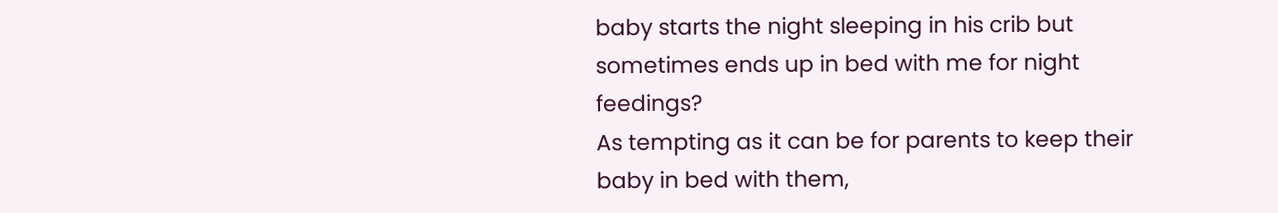baby starts the night sleeping in his crib but sometimes ends up in bed with me for night feedings?
As tempting as it can be for parents to keep their baby in bed with them,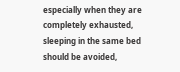especially when they are completely exhausted, sleeping in the same bed should be avoided,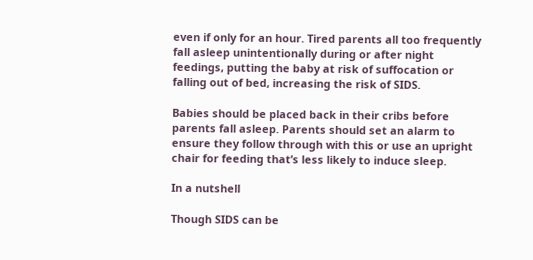even if only for an hour. Tired parents all too frequently fall asleep unintentionally during or after night feedings, putting the baby at risk of suffocation or falling out of bed, increasing the risk of SIDS.

Babies should be placed back in their cribs before parents fall asleep. Parents should set an alarm to ensure they follow through with this or use an upright chair for feeding that’s less likely to induce sleep.

In a nutshell

Though SIDS can be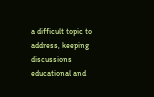a difficult topic to address, keeping discussions educational and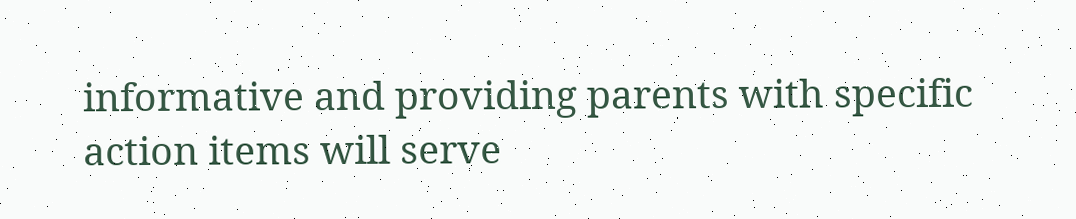informative and providing parents with specific action items will serve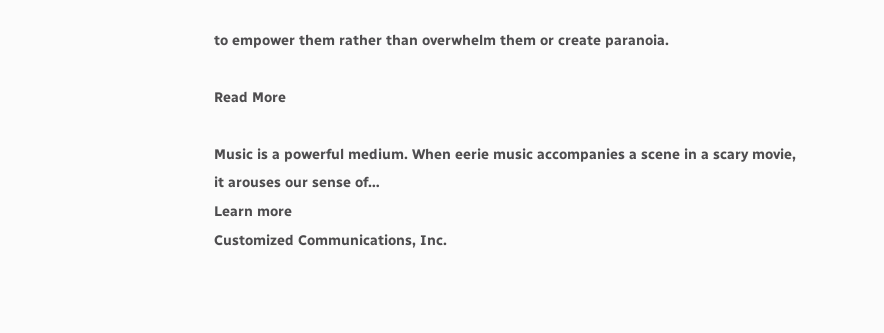to empower them rather than overwhelm them or create paranoia.

Read More

Music is a powerful medium. When eerie music accompanies a scene in a scary movie, it arouses our sense of…
Learn more
Customized Communications, Inc.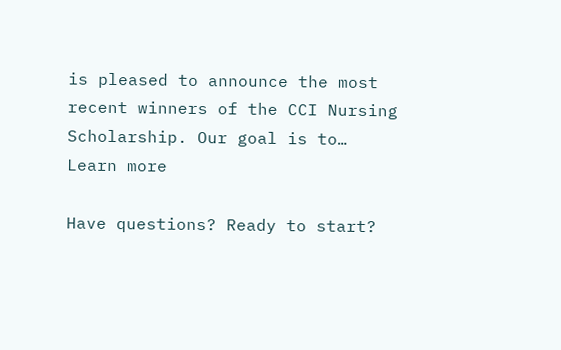is pleased to announce the most recent winners of the CCI Nursing Scholarship. Our goal is to…
Learn more

Have questions? Ready to start?